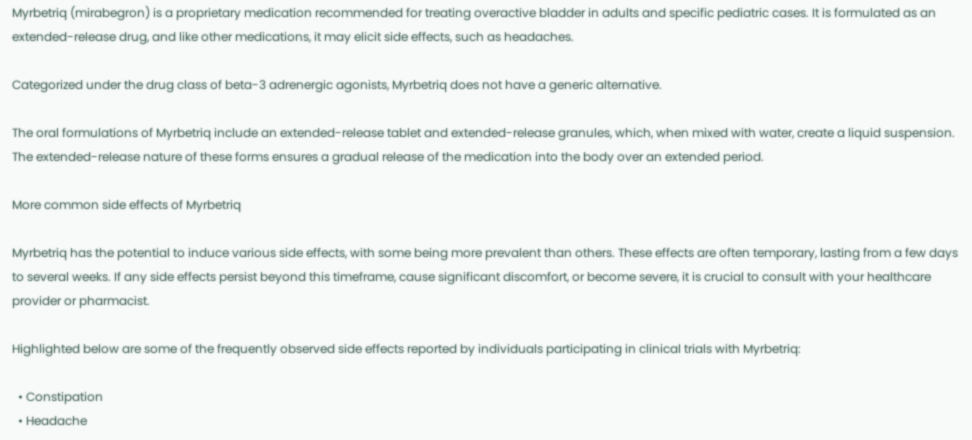Myrbetriq (mirabegron) is a proprietary medication recommended for treating overactive bladder in adults and specific pediatric cases. It is formulated as an extended-release drug, and like other medications, it may elicit side effects, such as headaches.

Categorized under the drug class of beta-3 adrenergic agonists, Myrbetriq does not have a generic alternative.

The oral formulations of Myrbetriq include an extended-release tablet and extended-release granules, which, when mixed with water, create a liquid suspension. The extended-release nature of these forms ensures a gradual release of the medication into the body over an extended period.

More common side effects of Myrbetriq

Myrbetriq has the potential to induce various side effects, with some being more prevalent than others. These effects are often temporary, lasting from a few days to several weeks. If any side effects persist beyond this timeframe, cause significant discomfort, or become severe, it is crucial to consult with your healthcare provider or pharmacist.

Highlighted below are some of the frequently observed side effects reported by individuals participating in clinical trials with Myrbetriq:

  • Constipation
  • Headache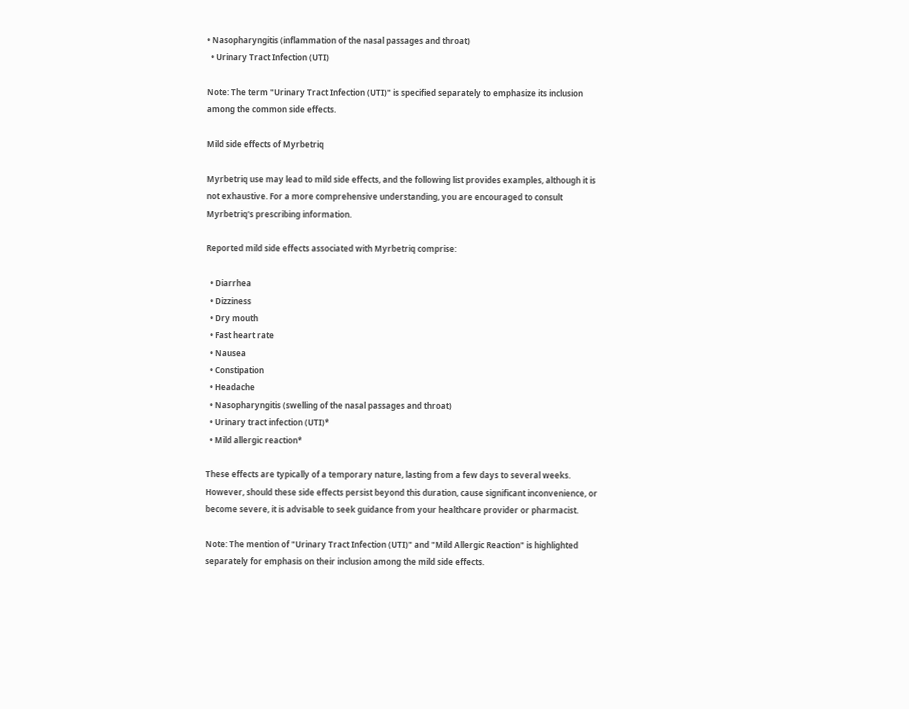• Nasopharyngitis (inflammation of the nasal passages and throat)
  • Urinary Tract Infection (UTI)

Note: The term "Urinary Tract Infection (UTI)" is specified separately to emphasize its inclusion among the common side effects.

Mild side effects of Myrbetriq

Myrbetriq use may lead to mild side effects, and the following list provides examples, although it is not exhaustive. For a more comprehensive understanding, you are encouraged to consult Myrbetriq's prescribing information.

Reported mild side effects associated with Myrbetriq comprise:

  • Diarrhea
  • Dizziness
  • Dry mouth
  • Fast heart rate
  • Nausea
  • Constipation
  • Headache
  • Nasopharyngitis (swelling of the nasal passages and throat)
  • Urinary tract infection (UTI)*
  • Mild allergic reaction*

These effects are typically of a temporary nature, lasting from a few days to several weeks. However, should these side effects persist beyond this duration, cause significant inconvenience, or become severe, it is advisable to seek guidance from your healthcare provider or pharmacist.

Note: The mention of "Urinary Tract Infection (UTI)" and "Mild Allergic Reaction" is highlighted separately for emphasis on their inclusion among the mild side effects.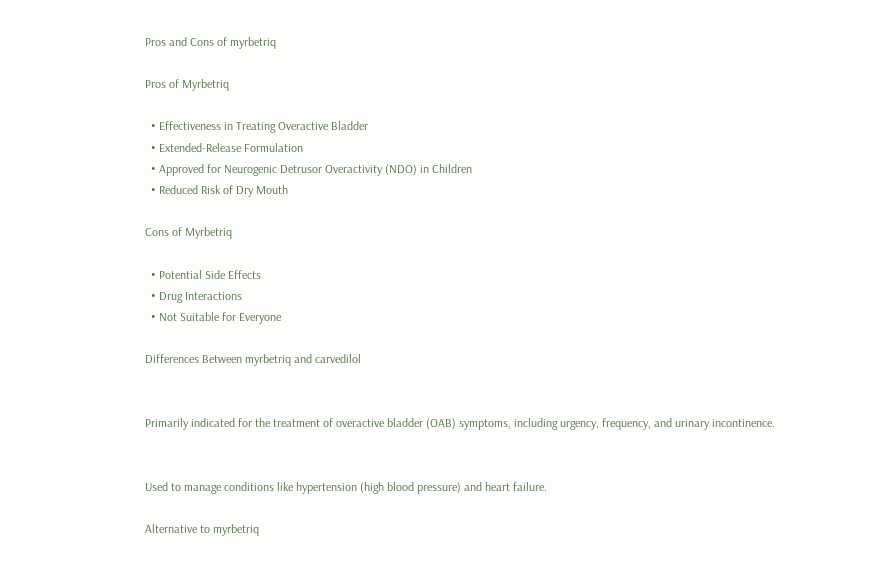Pros and Cons of myrbetriq

Pros of Myrbetriq

  • Effectiveness in Treating Overactive Bladder
  • Extended-Release Formulation
  • Approved for Neurogenic Detrusor Overactivity (NDO) in Children
  • Reduced Risk of Dry Mouth

Cons of Myrbetriq

  • Potential Side Effects
  • Drug Interactions
  • Not Suitable for Everyone

Differences Between myrbetriq and carvedilol


Primarily indicated for the treatment of overactive bladder (OAB) symptoms, including urgency, frequency, and urinary incontinence.


Used to manage conditions like hypertension (high blood pressure) and heart failure.

Alternative to myrbetriq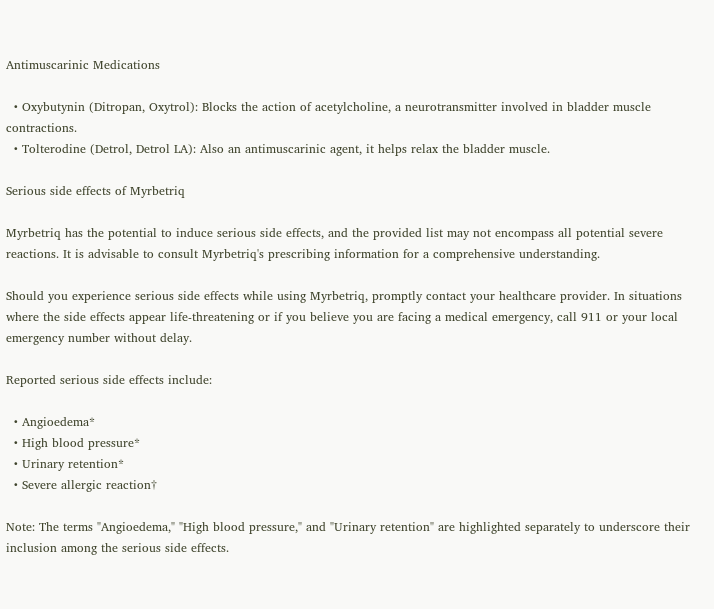Antimuscarinic Medications

  • Oxybutynin (Ditropan, Oxytrol): Blocks the action of acetylcholine, a neurotransmitter involved in bladder muscle contractions.
  • Tolterodine (Detrol, Detrol LA): Also an antimuscarinic agent, it helps relax the bladder muscle.

Serious side effects of Myrbetriq

Myrbetriq has the potential to induce serious side effects, and the provided list may not encompass all potential severe reactions. It is advisable to consult Myrbetriq's prescribing information for a comprehensive understanding.

Should you experience serious side effects while using Myrbetriq, promptly contact your healthcare provider. In situations where the side effects appear life-threatening or if you believe you are facing a medical emergency, call 911 or your local emergency number without delay.

Reported serious side effects include:

  • Angioedema*
  • High blood pressure*
  • Urinary retention*
  • Severe allergic reaction†

Note: The terms "Angioedema," "High blood pressure," and "Urinary retention" are highlighted separately to underscore their inclusion among the serious side effects.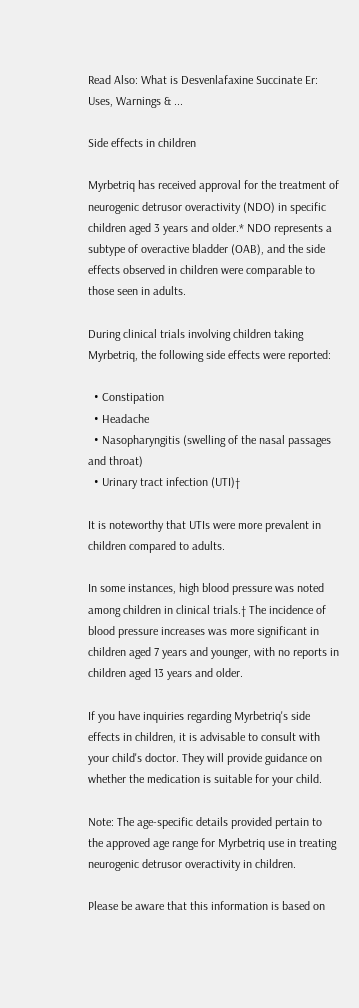Read Also: What is Desvenlafaxine Succinate Er: Uses, Warnings & ...

Side effects in children

Myrbetriq has received approval for the treatment of neurogenic detrusor overactivity (NDO) in specific children aged 3 years and older.* NDO represents a subtype of overactive bladder (OAB), and the side effects observed in children were comparable to those seen in adults.

During clinical trials involving children taking Myrbetriq, the following side effects were reported:

  • Constipation
  • Headache
  • Nasopharyngitis (swelling of the nasal passages and throat)
  • Urinary tract infection (UTI)†

It is noteworthy that UTIs were more prevalent in children compared to adults.

In some instances, high blood pressure was noted among children in clinical trials.† The incidence of blood pressure increases was more significant in children aged 7 years and younger, with no reports in children aged 13 years and older.

If you have inquiries regarding Myrbetriq's side effects in children, it is advisable to consult with your child's doctor. They will provide guidance on whether the medication is suitable for your child.

Note: The age-specific details provided pertain to the approved age range for Myrbetriq use in treating neurogenic detrusor overactivity in children.

Please be aware that this information is based on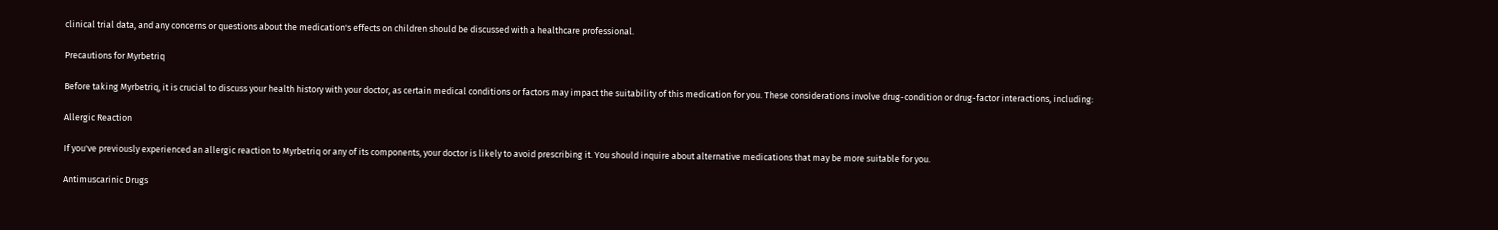clinical trial data, and any concerns or questions about the medication's effects on children should be discussed with a healthcare professional.

Precautions for Myrbetriq

Before taking Myrbetriq, it is crucial to discuss your health history with your doctor, as certain medical conditions or factors may impact the suitability of this medication for you. These considerations involve drug-condition or drug-factor interactions, including:

Allergic Reaction

If you've previously experienced an allergic reaction to Myrbetriq or any of its components, your doctor is likely to avoid prescribing it. You should inquire about alternative medications that may be more suitable for you.

Antimuscarinic Drugs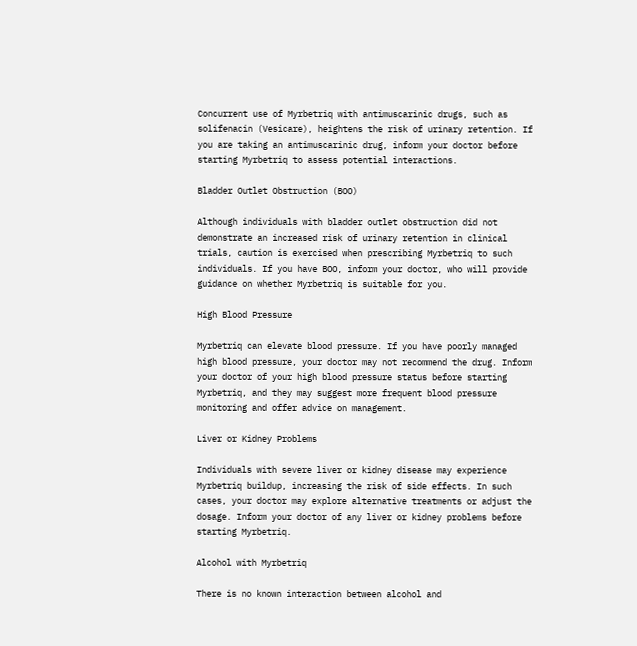Concurrent use of Myrbetriq with antimuscarinic drugs, such as solifenacin (Vesicare), heightens the risk of urinary retention. If you are taking an antimuscarinic drug, inform your doctor before starting Myrbetriq to assess potential interactions.

Bladder Outlet Obstruction (BOO)

Although individuals with bladder outlet obstruction did not demonstrate an increased risk of urinary retention in clinical trials, caution is exercised when prescribing Myrbetriq to such individuals. If you have BOO, inform your doctor, who will provide guidance on whether Myrbetriq is suitable for you.

High Blood Pressure

Myrbetriq can elevate blood pressure. If you have poorly managed high blood pressure, your doctor may not recommend the drug. Inform your doctor of your high blood pressure status before starting Myrbetriq, and they may suggest more frequent blood pressure monitoring and offer advice on management.

Liver or Kidney Problems

Individuals with severe liver or kidney disease may experience Myrbetriq buildup, increasing the risk of side effects. In such cases, your doctor may explore alternative treatments or adjust the dosage. Inform your doctor of any liver or kidney problems before starting Myrbetriq.

Alcohol with Myrbetriq

There is no known interaction between alcohol and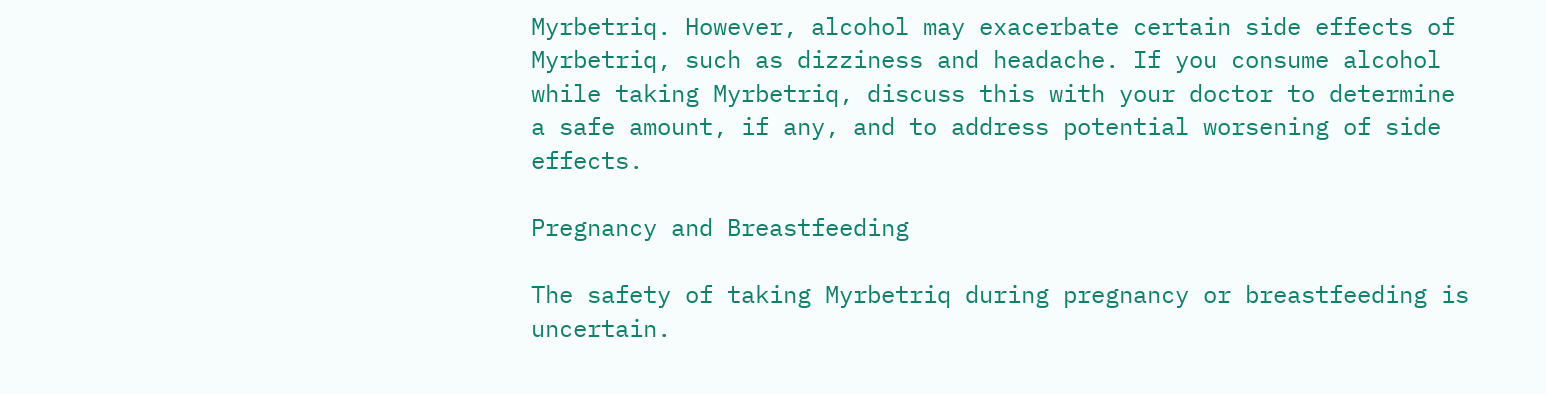Myrbetriq. However, alcohol may exacerbate certain side effects of Myrbetriq, such as dizziness and headache. If you consume alcohol while taking Myrbetriq, discuss this with your doctor to determine a safe amount, if any, and to address potential worsening of side effects.

Pregnancy and Breastfeeding

The safety of taking Myrbetriq during pregnancy or breastfeeding is uncertain.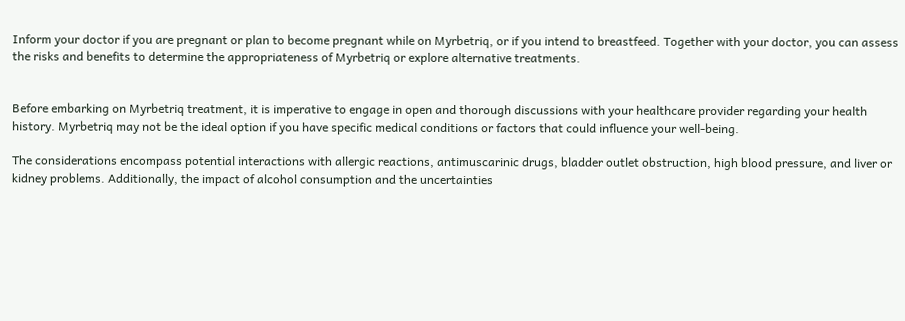Inform your doctor if you are pregnant or plan to become pregnant while on Myrbetriq, or if you intend to breastfeed. Together with your doctor, you can assess the risks and benefits to determine the appropriateness of Myrbetriq or explore alternative treatments.


Before embarking on Myrbetriq treatment, it is imperative to engage in open and thorough discussions with your healthcare provider regarding your health history. Myrbetriq may not be the ideal option if you have specific medical conditions or factors that could influence your well-being.

The considerations encompass potential interactions with allergic reactions, antimuscarinic drugs, bladder outlet obstruction, high blood pressure, and liver or kidney problems. Additionally, the impact of alcohol consumption and the uncertainties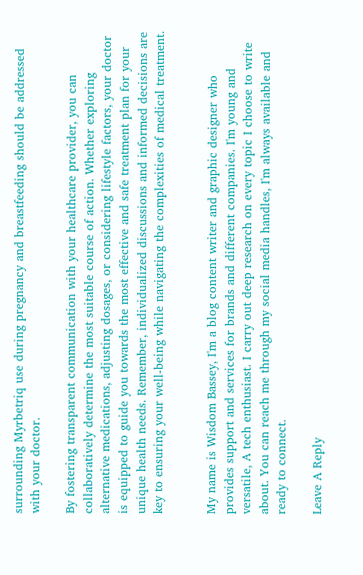surrounding Myrbetriq use during pregnancy and breastfeeding should be addressed with your doctor.

By fostering transparent communication with your healthcare provider, you can collaboratively determine the most suitable course of action. Whether exploring alternative medications, adjusting dosages, or considering lifestyle factors, your doctor is equipped to guide you towards the most effective and safe treatment plan for your unique health needs. Remember, individualized discussions and informed decisions are key to ensuring your well-being while navigating the complexities of medical treatment.


My name is Wisdom Bassey, I'm a blog content writer and graphic designer who provides support and services for brands and different companies. I'm young and versatile, A tech enthusiast. I carry out deep research on every topic I choose to write about. You can reach me through my social media handles, I'm always available and ready to connect.

Leave A Reply